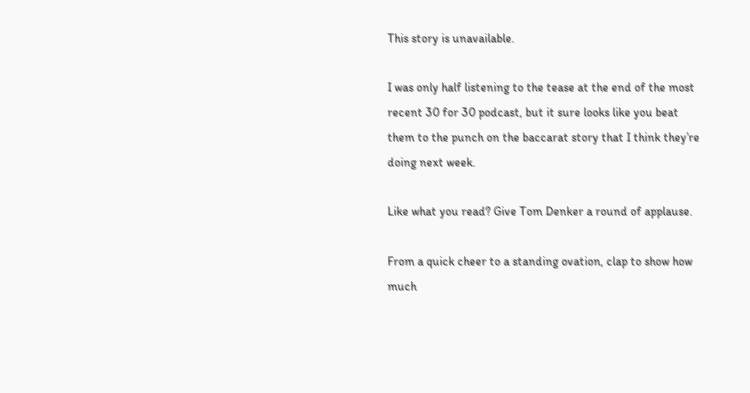This story is unavailable.

I was only half listening to the tease at the end of the most recent 30 for 30 podcast, but it sure looks like you beat them to the punch on the baccarat story that I think they’re doing next week.

Like what you read? Give Tom Denker a round of applause.

From a quick cheer to a standing ovation, clap to show how much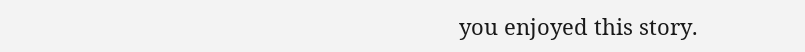you enjoyed this story.